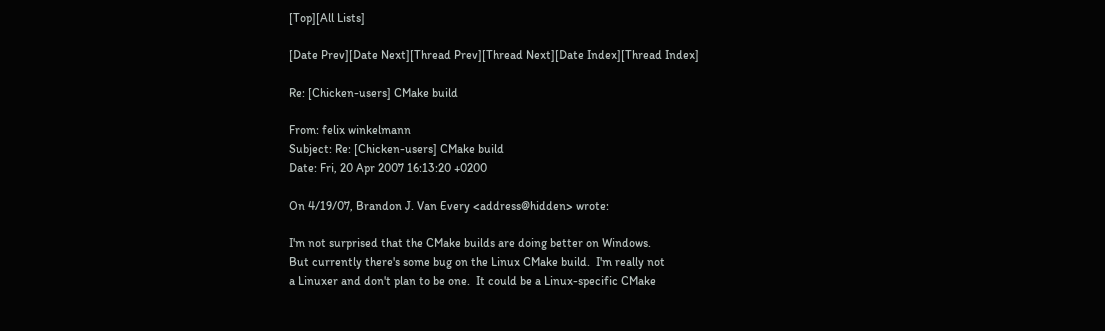[Top][All Lists]

[Date Prev][Date Next][Thread Prev][Thread Next][Date Index][Thread Index]

Re: [Chicken-users] CMake build

From: felix winkelmann
Subject: Re: [Chicken-users] CMake build
Date: Fri, 20 Apr 2007 16:13:20 +0200

On 4/19/07, Brandon J. Van Every <address@hidden> wrote:

I'm not surprised that the CMake builds are doing better on Windows.
But currently there's some bug on the Linux CMake build.  I'm really not
a Linuxer and don't plan to be one.  It could be a Linux-specific CMake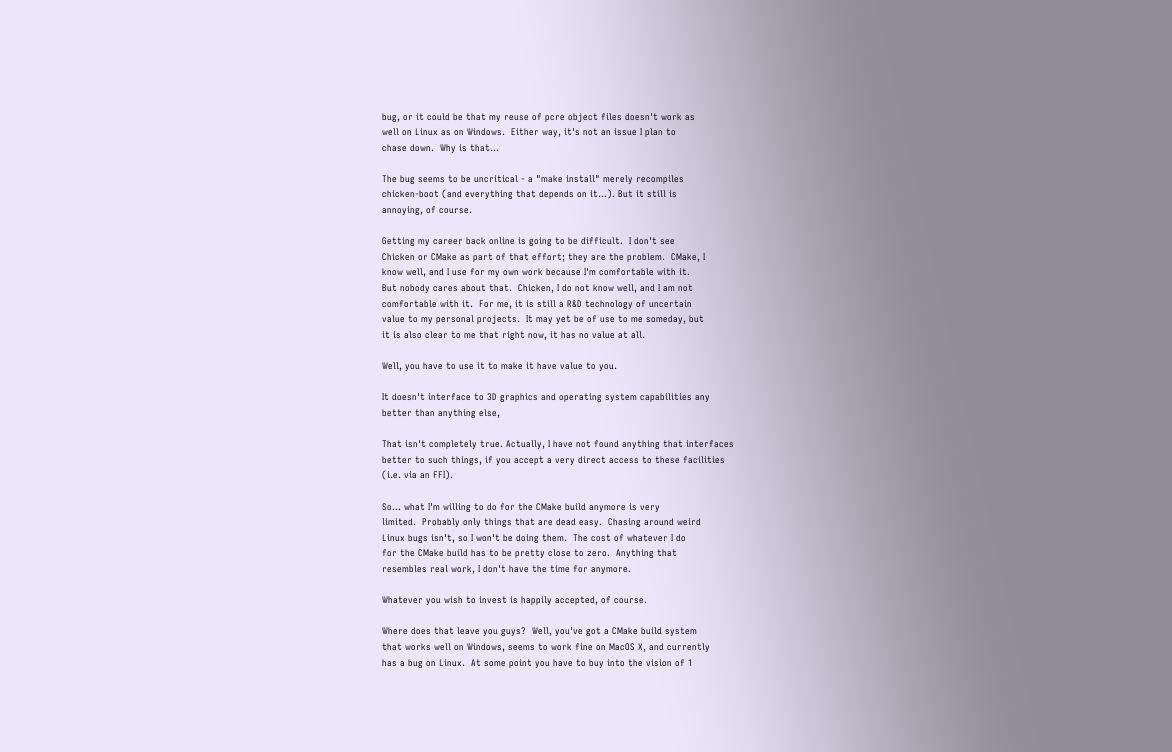bug, or it could be that my reuse of pcre object files doesn't work as
well on Linux as on Windows.  Either way, it's not an issue I plan to
chase down.  Why is that...

The bug seems to be uncritical - a "make install" merely recompiles
chicken-boot (and everything that depends on it...). But it still is
annoying, of course.

Getting my career back online is going to be difficult.  I don't see
Chicken or CMake as part of that effort; they are the problem.  CMake, I
know well, and I use for my own work because I'm comfortable with it.
But nobody cares about that.  Chicken, I do not know well, and I am not
comfortable with it.  For me, it is still a R&D technology of uncertain
value to my personal projects.  It may yet be of use to me someday, but
it is also clear to me that right now, it has no value at all.

Well, you have to use it to make it have value to you.

It doesn't interface to 3D graphics and operating system capabilities any
better than anything else,

That isn't completely true. Actually, I have not found anything that interfaces
better to such things, if you accept a very direct access to these facilities
(i.e. via an FFI).

So... what I'm willing to do for the CMake build anymore is very
limited.  Probably only things that are dead easy.  Chasing around weird
Linux bugs isn't, so I won't be doing them.  The cost of whatever I do
for the CMake build has to be pretty close to zero.  Anything that
resembles real work, I don't have the time for anymore.

Whatever you wish to invest is happily accepted, of course.

Where does that leave you guys?  Well, you've got a CMake build system
that works well on Windows, seems to work fine on MacOS X, and currently
has a bug on Linux.  At some point you have to buy into the vision of 1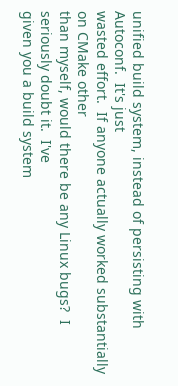unified build system, instead of persisting with Autoconf.  It's just
wasted effort.  If anyone actually worked substantially on CMake other
than myself, would there be any Linux bugs?  I seriously doubt it.  I've
given you a build system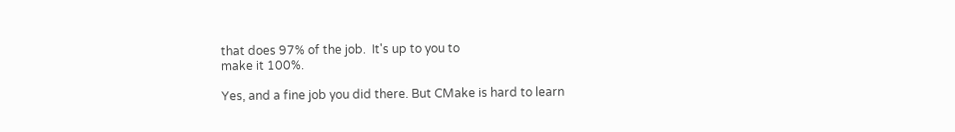that does 97% of the job.  It's up to you to
make it 100%.

Yes, and a fine job you did there. But CMake is hard to learn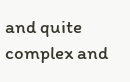and quite
complex and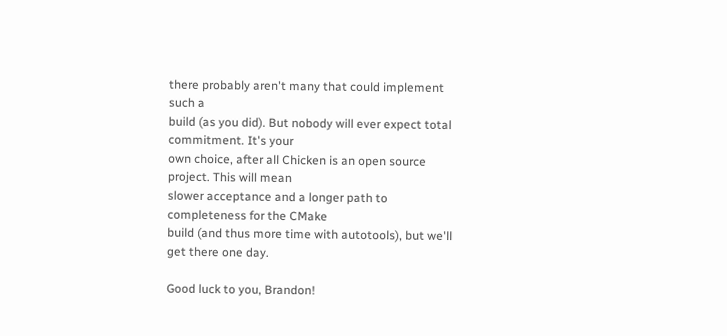there probably aren't many that could implement such a
build (as you did). But nobody will ever expect total commitment. It's your
own choice, after all Chicken is an open source project. This will mean
slower acceptance and a longer path to completeness for the CMake
build (and thus more time with autotools), but we'll get there one day.

Good luck to you, Brandon!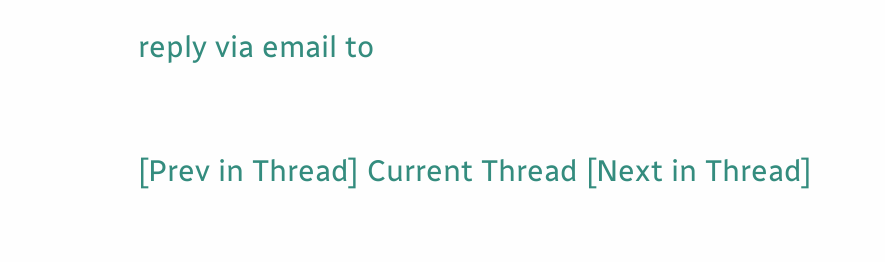reply via email to

[Prev in Thread] Current Thread [Next in Thread]